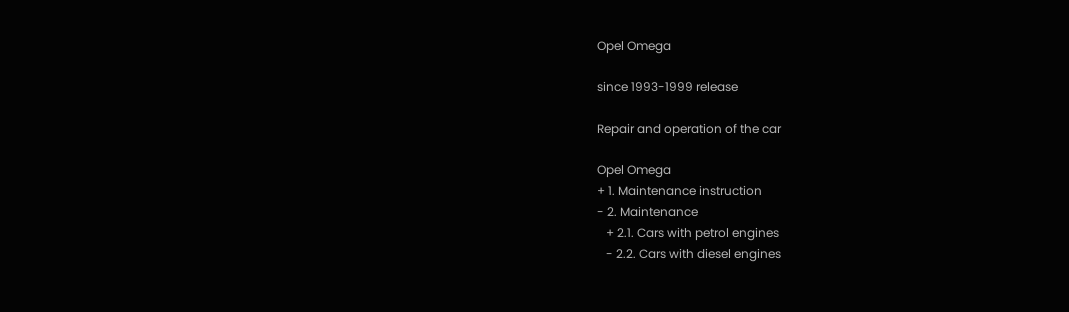Opel Omega

since 1993-1999 release

Repair and operation of the car

Opel Omega
+ 1. Maintenance instruction
- 2. Maintenance
   + 2.1. Cars with petrol engines
   - 2.2. Cars with diesel engines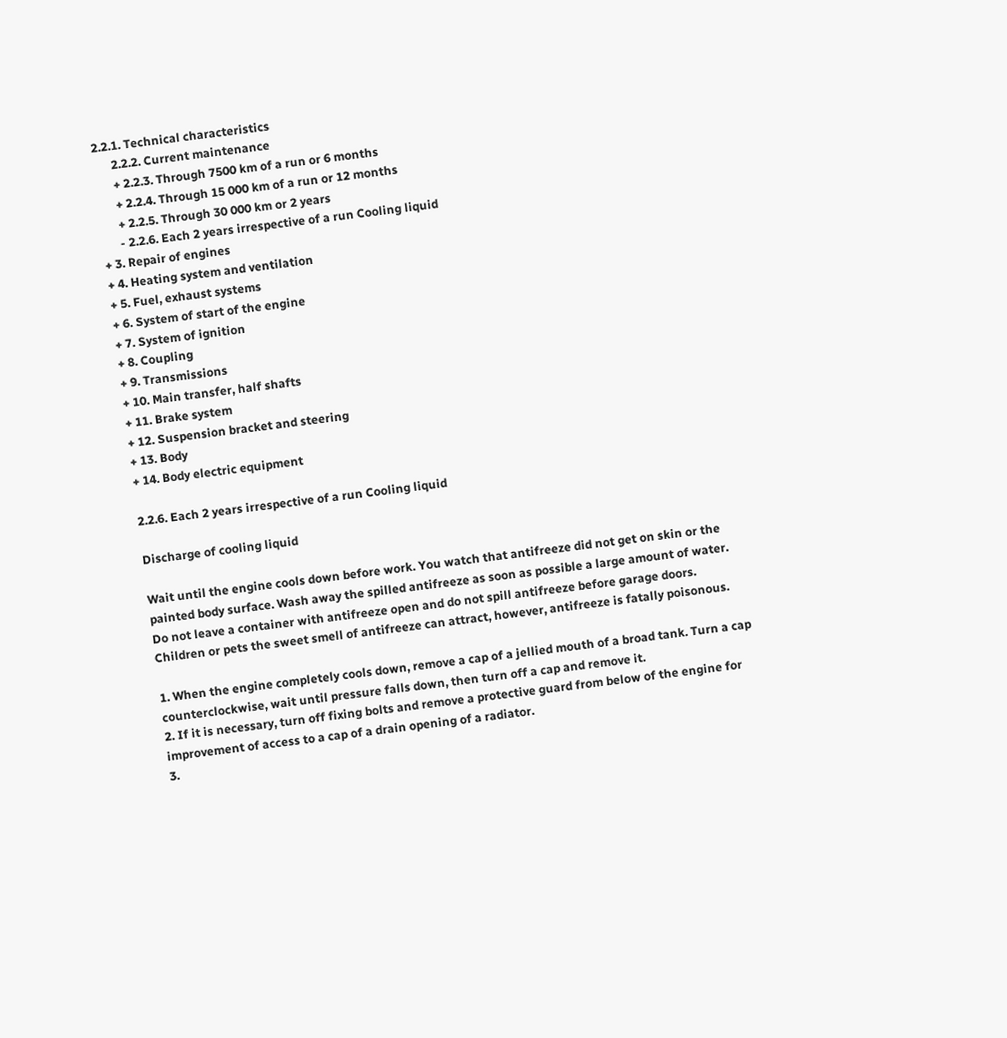2.2.1. Technical characteristics
      2.2.2. Current maintenance
      + 2.2.3. Through 7500 km of a run or 6 months
      + 2.2.4. Through 15 000 km of a run or 12 months
      + 2.2.5. Through 30 000 km or 2 years
      - 2.2.6. Each 2 years irrespective of a run Cooling liquid
+ 3. Repair of engines
+ 4. Heating system and ventilation
+ 5. Fuel, exhaust systems
+ 6. System of start of the engine
+ 7. System of ignition
+ 8. Coupling
+ 9. Transmissions
+ 10. Main transfer, half shafts
+ 11. Brake system
+ 12. Suspension bracket and steering
+ 13. Body
+ 14. Body electric equipment

2.2.6. Each 2 years irrespective of a run Cooling liquid

Discharge of cooling liquid

Wait until the engine cools down before work. You watch that antifreeze did not get on skin or the painted body surface. Wash away the spilled antifreeze as soon as possible a large amount of water. Do not leave a container with antifreeze open and do not spill antifreeze before garage doors. Children or pets the sweet smell of antifreeze can attract, however, antifreeze is fatally poisonous.

1. When the engine completely cools down, remove a cap of a jellied mouth of a broad tank. Turn a cap counterclockwise, wait until pressure falls down, then turn off a cap and remove it.
2. If it is necessary, turn off fixing bolts and remove a protective guard from below of the engine for improvement of access to a cap of a drain opening of a radiator.
3.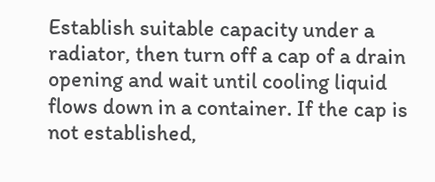Establish suitable capacity under a radiator, then turn off a cap of a drain opening and wait until cooling liquid flows down in a container. If the cap is not established,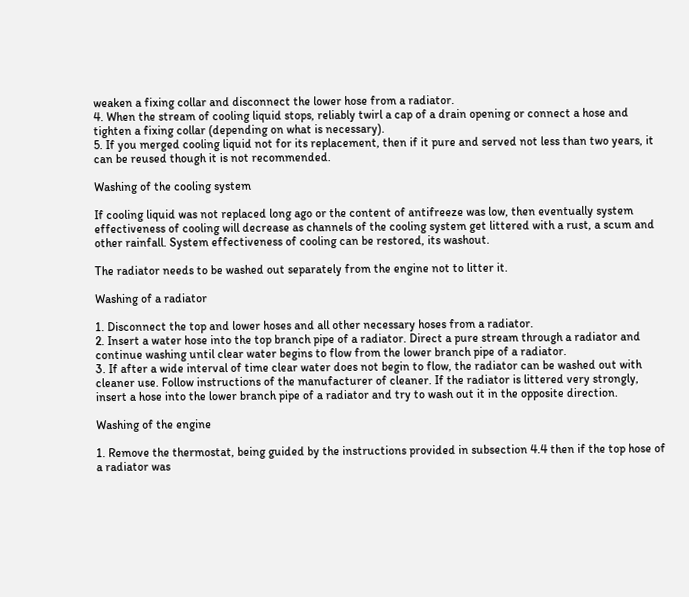weaken a fixing collar and disconnect the lower hose from a radiator.
4. When the stream of cooling liquid stops, reliably twirl a cap of a drain opening or connect a hose and tighten a fixing collar (depending on what is necessary).
5. If you merged cooling liquid not for its replacement, then if it pure and served not less than two years, it can be reused though it is not recommended.

Washing of the cooling system

If cooling liquid was not replaced long ago or the content of antifreeze was low, then eventually system effectiveness of cooling will decrease as channels of the cooling system get littered with a rust, a scum and other rainfall. System effectiveness of cooling can be restored, its washout.

The radiator needs to be washed out separately from the engine not to litter it.

Washing of a radiator

1. Disconnect the top and lower hoses and all other necessary hoses from a radiator.
2. Insert a water hose into the top branch pipe of a radiator. Direct a pure stream through a radiator and continue washing until clear water begins to flow from the lower branch pipe of a radiator.
3. If after a wide interval of time clear water does not begin to flow, the radiator can be washed out with cleaner use. Follow instructions of the manufacturer of cleaner. If the radiator is littered very strongly, insert a hose into the lower branch pipe of a radiator and try to wash out it in the opposite direction.

Washing of the engine

1. Remove the thermostat, being guided by the instructions provided in subsection 4.4 then if the top hose of a radiator was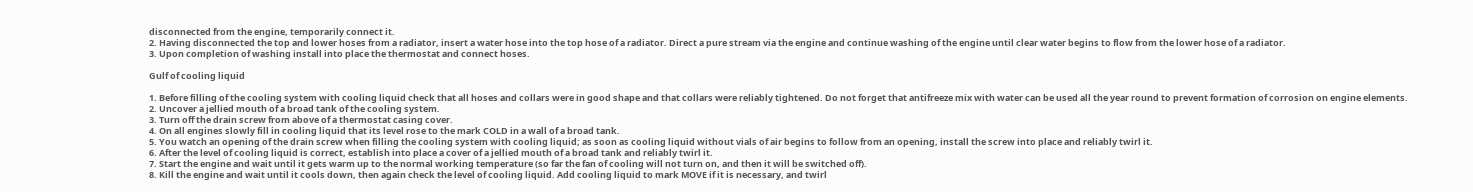disconnected from the engine, temporarily connect it.
2. Having disconnected the top and lower hoses from a radiator, insert a water hose into the top hose of a radiator. Direct a pure stream via the engine and continue washing of the engine until clear water begins to flow from the lower hose of a radiator.
3. Upon completion of washing install into place the thermostat and connect hoses.

Gulf of cooling liquid

1. Before filling of the cooling system with cooling liquid check that all hoses and collars were in good shape and that collars were reliably tightened. Do not forget that antifreeze mix with water can be used all the year round to prevent formation of corrosion on engine elements.
2. Uncover a jellied mouth of a broad tank of the cooling system.
3. Turn off the drain screw from above of a thermostat casing cover.
4. On all engines slowly fill in cooling liquid that its level rose to the mark COLD in a wall of a broad tank.
5. You watch an opening of the drain screw when filling the cooling system with cooling liquid; as soon as cooling liquid without vials of air begins to follow from an opening, install the screw into place and reliably twirl it.
6. After the level of cooling liquid is correct, establish into place a cover of a jellied mouth of a broad tank and reliably twirl it.
7. Start the engine and wait until it gets warm up to the normal working temperature (so far the fan of cooling will not turn on, and then it will be switched off).
8. Kill the engine and wait until it cools down, then again check the level of cooling liquid. Add cooling liquid to mark MOVE if it is necessary, and twirl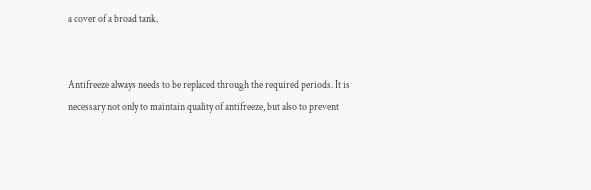a cover of a broad tank.


Antifreeze always needs to be replaced through the required periods. It is necessary not only to maintain quality of antifreeze, but also to prevent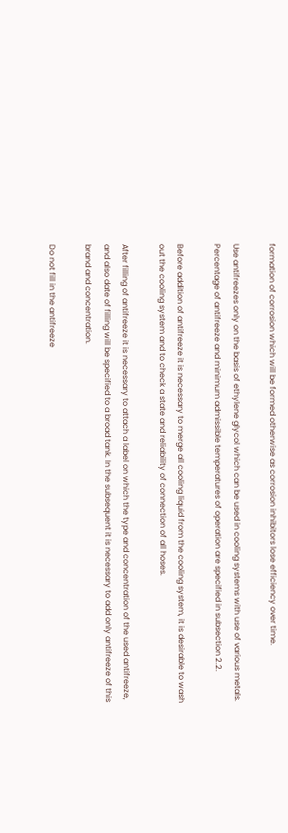formation of corrosion which will be formed otherwise as corrosion inhibitors lose efficiency over time.

Use antifreezes only on the basis of ethylene glycol which can be used in cooling systems with use of various metals. Percentage of antifreeze and minimum admissible temperatures of operation are specified in subsection 2.2.

Before addition of antifreeze it is necessary to merge all cooling liquid from the cooling system, it is desirable to wash out the cooling system and to check a state and reliability of connection of all hoses.

After filling of antifreeze it is necessary to attach a label on which the type and concentration of the used antifreeze, and also date of filling will be specified to a broad tank. In the subsequent it is necessary to add only antifreeze of this brand and concentration.

Do not fill in the antifreeze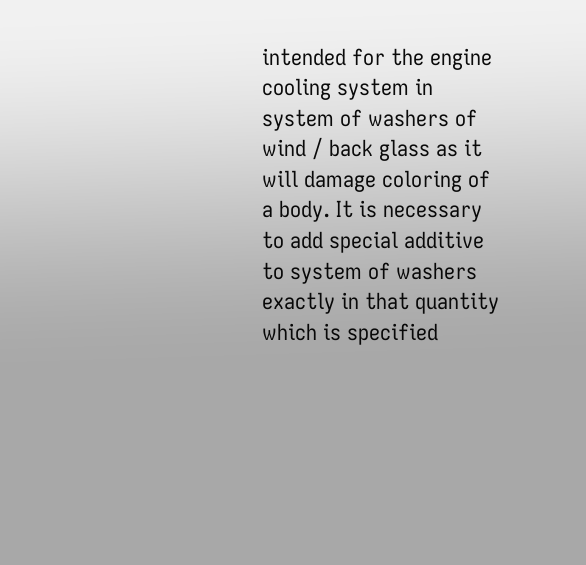intended for the engine cooling system in system of washers of wind / back glass as it will damage coloring of a body. It is necessary to add special additive to system of washers exactly in that quantity which is specified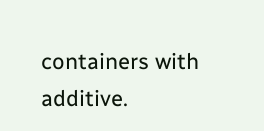containers with additive.